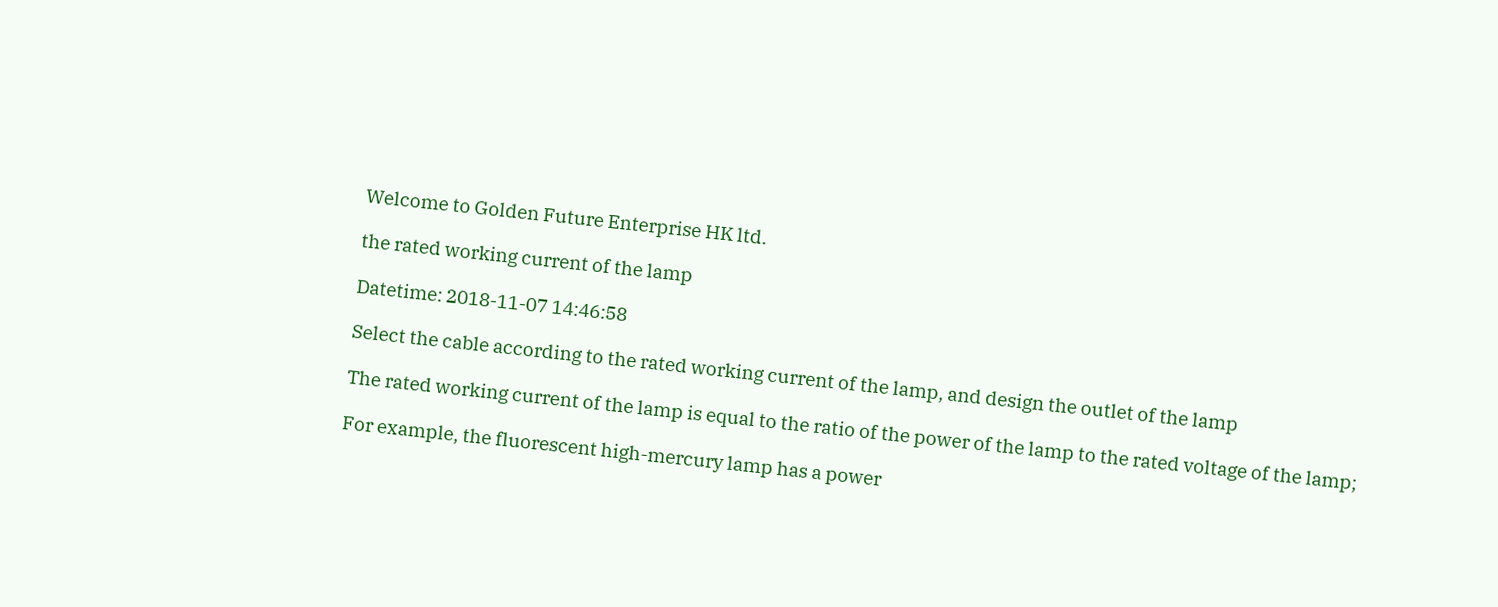Welcome to Golden Future Enterprise HK ltd.

the rated working current of the lamp

Datetime: 2018-11-07 14:46:58

Select the cable according to the rated working current of the lamp, and design the outlet of the lamp

The rated working current of the lamp is equal to the ratio of the power of the lamp to the rated voltage of the lamp;

For example, the fluorescent high-mercury lamp has a power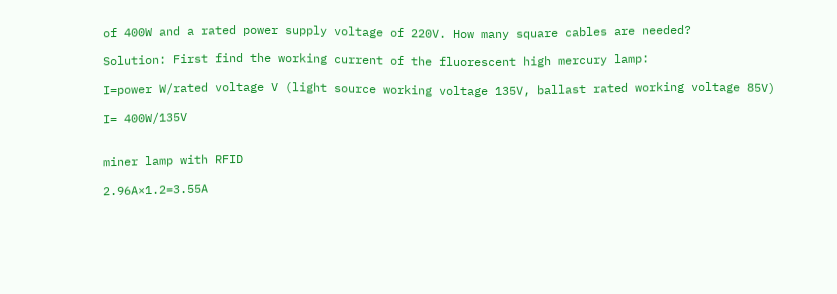of 400W and a rated power supply voltage of 220V. How many square cables are needed?

Solution: First find the working current of the fluorescent high mercury lamp:

I=power W/rated voltage V (light source working voltage 135V, ballast rated working voltage 85V)

I= 400W/135V


miner lamp with RFID

2.96A×1.2=3.55A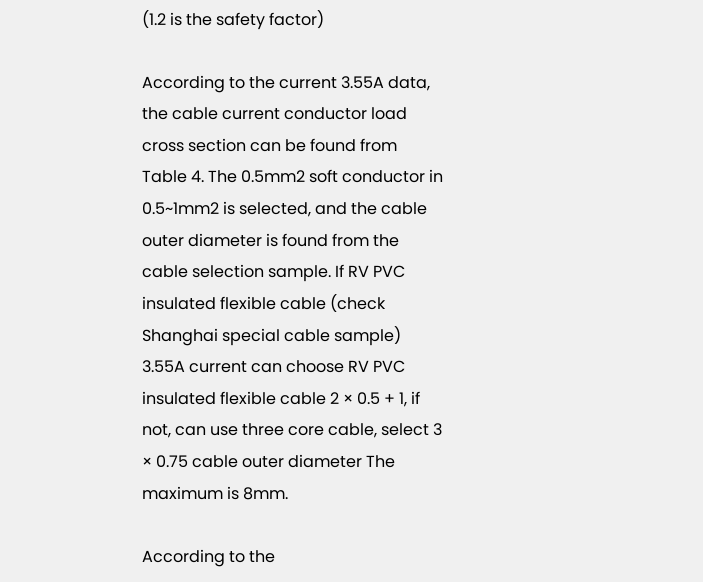(1.2 is the safety factor)

According to the current 3.55A data, the cable current conductor load cross section can be found from Table 4. The 0.5mm2 soft conductor in 0.5~1mm2 is selected, and the cable outer diameter is found from the cable selection sample. If RV PVC insulated flexible cable (check Shanghai special cable sample) 3.55A current can choose RV PVC insulated flexible cable 2 × 0.5 + 1, if not, can use three core cable, select 3 × 0.75 cable outer diameter The maximum is 8mm.

According to the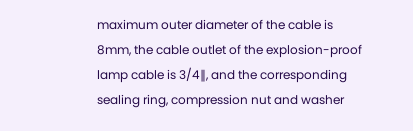maximum outer diameter of the cable is 8mm, the cable outlet of the explosion-proof lamp cable is 3/4∥, and the corresponding sealing ring, compression nut and washer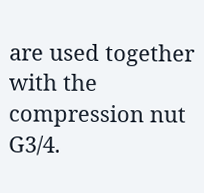are used together with the compression nut G3/4.